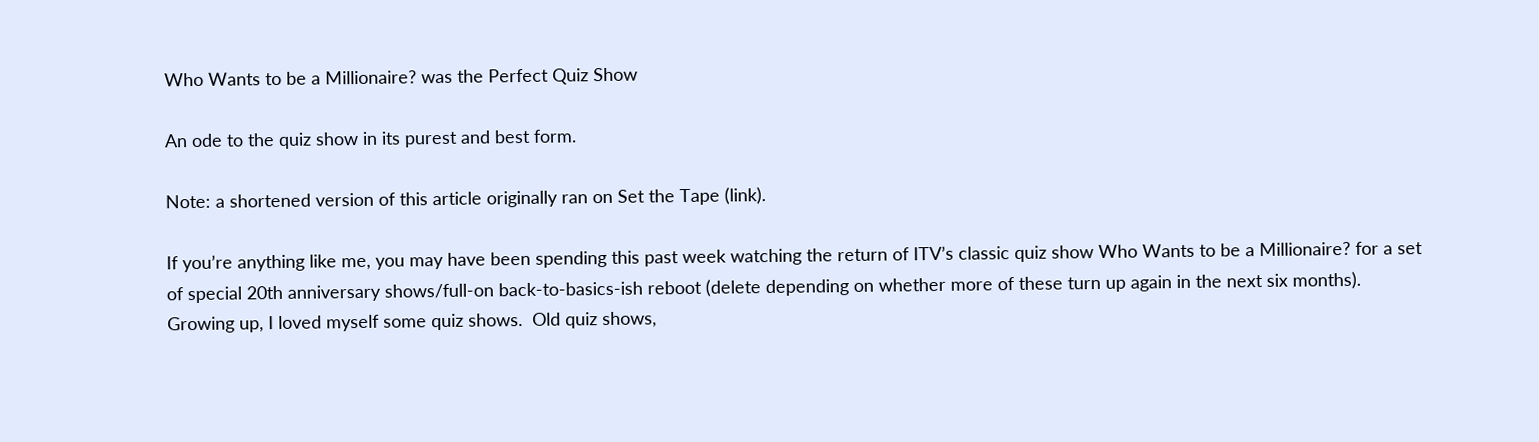Who Wants to be a Millionaire? was the Perfect Quiz Show

An ode to the quiz show in its purest and best form.

Note: a shortened version of this article originally ran on Set the Tape (link).

If you’re anything like me, you may have been spending this past week watching the return of ITV’s classic quiz show Who Wants to be a Millionaire? for a set of special 20th anniversary shows/full-on back-to-basics-ish reboot (delete depending on whether more of these turn up again in the next six months).  Growing up, I loved myself some quiz shows.  Old quiz shows,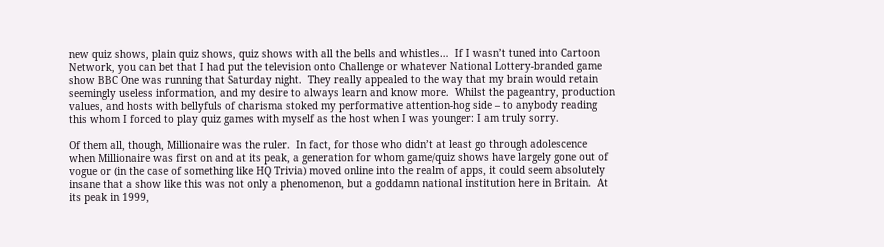new quiz shows, plain quiz shows, quiz shows with all the bells and whistles…  If I wasn’t tuned into Cartoon Network, you can bet that I had put the television onto Challenge or whatever National Lottery-branded game show BBC One was running that Saturday night.  They really appealed to the way that my brain would retain seemingly useless information, and my desire to always learn and know more.  Whilst the pageantry, production values, and hosts with bellyfuls of charisma stoked my performative attention-hog side – to anybody reading this whom I forced to play quiz games with myself as the host when I was younger: I am truly sorry.

Of them all, though, Millionaire was the ruler.  In fact, for those who didn’t at least go through adolescence when Millionaire was first on and at its peak, a generation for whom game/quiz shows have largely gone out of vogue or (in the case of something like HQ Trivia) moved online into the realm of apps, it could seem absolutely insane that a show like this was not only a phenomenon, but a goddamn national institution here in Britain.  At its peak in 1999,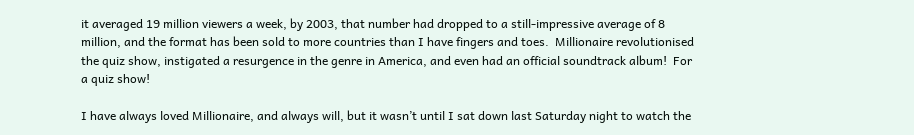it averaged 19 million viewers a week, by 2003, that number had dropped to a still-impressive average of 8 million, and the format has been sold to more countries than I have fingers and toes.  Millionaire revolutionised the quiz show, instigated a resurgence in the genre in America, and even had an official soundtrack album!  For a quiz show!

I have always loved Millionaire, and always will, but it wasn’t until I sat down last Saturday night to watch the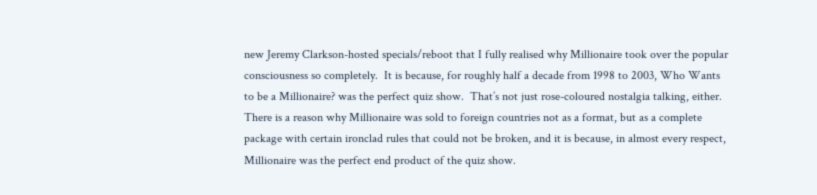new Jeremy Clarkson-hosted specials/reboot that I fully realised why Millionaire took over the popular consciousness so completely.  It is because, for roughly half a decade from 1998 to 2003, Who Wants to be a Millionaire? was the perfect quiz show.  That’s not just rose-coloured nostalgia talking, either.  There is a reason why Millionaire was sold to foreign countries not as a format, but as a complete package with certain ironclad rules that could not be broken, and it is because, in almost every respect, Millionaire was the perfect end product of the quiz show.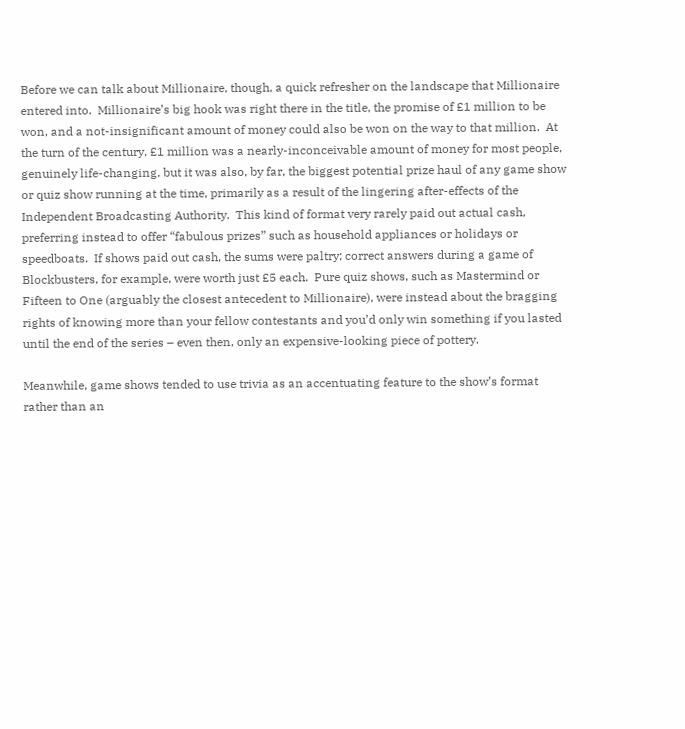Before we can talk about Millionaire, though, a quick refresher on the landscape that Millionaire entered into.  Millionaire’s big hook was right there in the title, the promise of £1 million to be won, and a not-insignificant amount of money could also be won on the way to that million.  At the turn of the century, £1 million was a nearly-inconceivable amount of money for most people, genuinely life-changing, but it was also, by far, the biggest potential prize haul of any game show or quiz show running at the time, primarily as a result of the lingering after-effects of the Independent Broadcasting Authority.  This kind of format very rarely paid out actual cash, preferring instead to offer “fabulous prizes” such as household appliances or holidays or speedboats.  If shows paid out cash, the sums were paltry; correct answers during a game of Blockbusters, for example, were worth just £5 each.  Pure quiz shows, such as Mastermind or Fifteen to One (arguably the closest antecedent to Millionaire), were instead about the bragging rights of knowing more than your fellow contestants and you’d only win something if you lasted until the end of the series – even then, only an expensive-looking piece of pottery.

Meanwhile, game shows tended to use trivia as an accentuating feature to the show’s format rather than an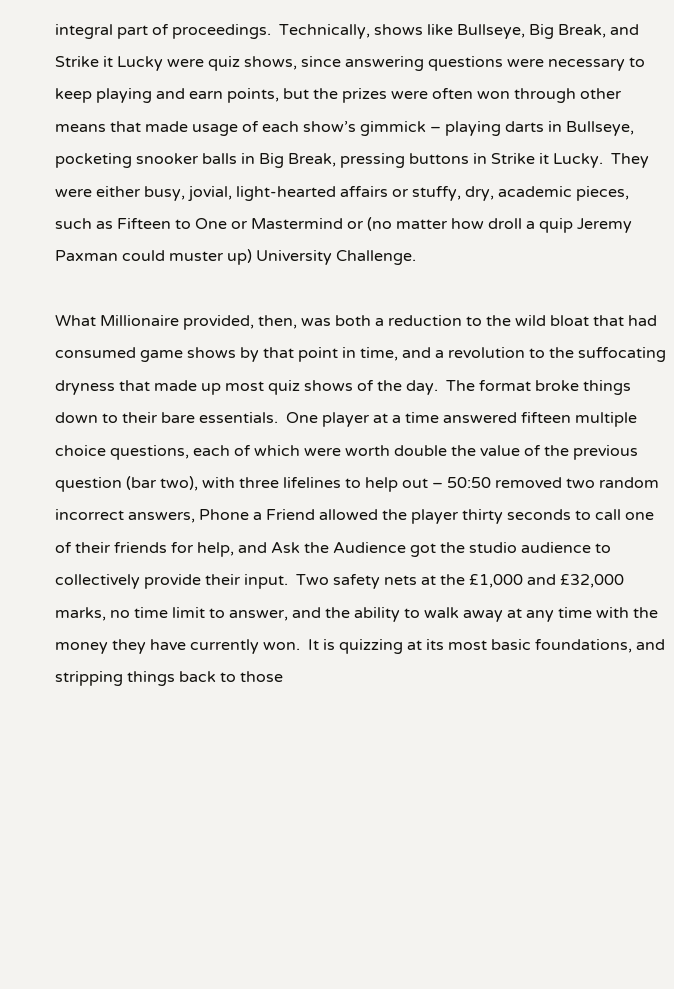integral part of proceedings.  Technically, shows like Bullseye, Big Break, and Strike it Lucky were quiz shows, since answering questions were necessary to keep playing and earn points, but the prizes were often won through other means that made usage of each show’s gimmick – playing darts in Bullseye, pocketing snooker balls in Big Break, pressing buttons in Strike it Lucky.  They were either busy, jovial, light-hearted affairs or stuffy, dry, academic pieces, such as Fifteen to One or Mastermind or (no matter how droll a quip Jeremy Paxman could muster up) University Challenge.

What Millionaire provided, then, was both a reduction to the wild bloat that had consumed game shows by that point in time, and a revolution to the suffocating dryness that made up most quiz shows of the day.  The format broke things down to their bare essentials.  One player at a time answered fifteen multiple choice questions, each of which were worth double the value of the previous question (bar two), with three lifelines to help out – 50:50 removed two random incorrect answers, Phone a Friend allowed the player thirty seconds to call one of their friends for help, and Ask the Audience got the studio audience to collectively provide their input.  Two safety nets at the £1,000 and £32,000 marks, no time limit to answer, and the ability to walk away at any time with the money they have currently won.  It is quizzing at its most basic foundations, and stripping things back to those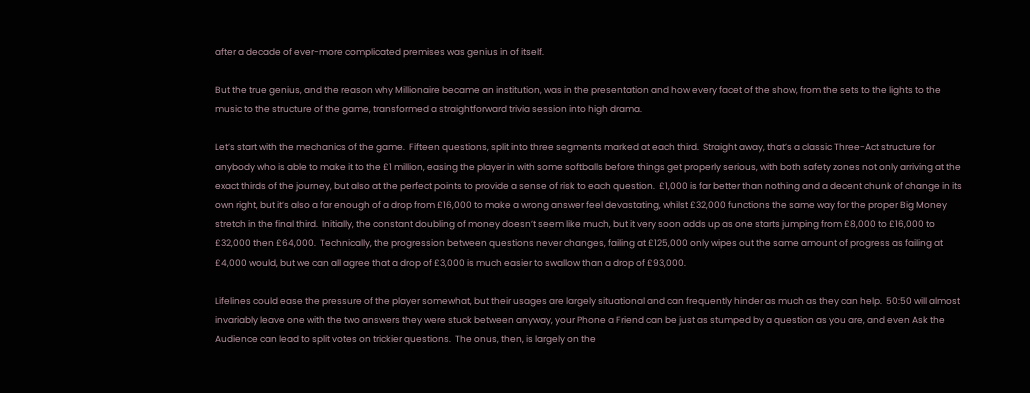after a decade of ever-more complicated premises was genius in of itself.

But the true genius, and the reason why Millionaire became an institution, was in the presentation and how every facet of the show, from the sets to the lights to the music to the structure of the game, transformed a straightforward trivia session into high drama.

Let’s start with the mechanics of the game.  Fifteen questions, split into three segments marked at each third.  Straight away, that’s a classic Three-Act structure for anybody who is able to make it to the £1 million, easing the player in with some softballs before things get properly serious, with both safety zones not only arriving at the exact thirds of the journey, but also at the perfect points to provide a sense of risk to each question.  £1,000 is far better than nothing and a decent chunk of change in its own right, but it’s also a far enough of a drop from £16,000 to make a wrong answer feel devastating, whilst £32,000 functions the same way for the proper Big Money stretch in the final third.  Initially, the constant doubling of money doesn’t seem like much, but it very soon adds up as one starts jumping from £8,000 to £16,000 to £32,000 then £64,000.  Technically, the progression between questions never changes, failing at £125,000 only wipes out the same amount of progress as failing at £4,000 would, but we can all agree that a drop of £3,000 is much easier to swallow than a drop of £93,000.

Lifelines could ease the pressure of the player somewhat, but their usages are largely situational and can frequently hinder as much as they can help.  50:50 will almost invariably leave one with the two answers they were stuck between anyway, your Phone a Friend can be just as stumped by a question as you are, and even Ask the Audience can lead to split votes on trickier questions.  The onus, then, is largely on the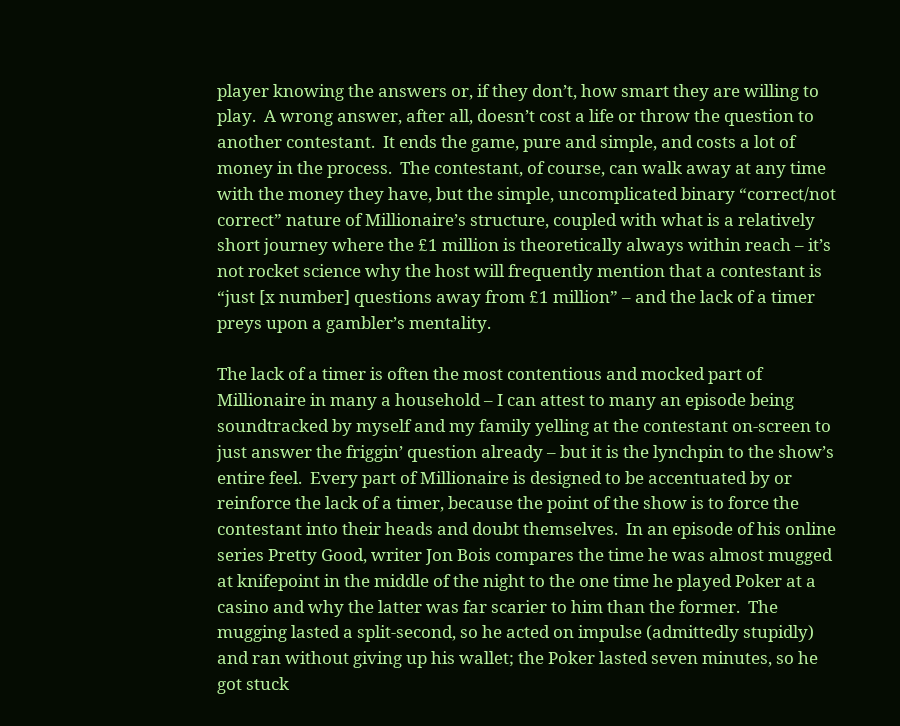player knowing the answers or, if they don’t, how smart they are willing to play.  A wrong answer, after all, doesn’t cost a life or throw the question to another contestant.  It ends the game, pure and simple, and costs a lot of money in the process.  The contestant, of course, can walk away at any time with the money they have, but the simple, uncomplicated binary “correct/not correct” nature of Millionaire’s structure, coupled with what is a relatively short journey where the £1 million is theoretically always within reach – it’s not rocket science why the host will frequently mention that a contestant is “just [x number] questions away from £1 million” – and the lack of a timer preys upon a gambler’s mentality.

The lack of a timer is often the most contentious and mocked part of Millionaire in many a household – I can attest to many an episode being soundtracked by myself and my family yelling at the contestant on-screen to just answer the friggin’ question already – but it is the lynchpin to the show’s entire feel.  Every part of Millionaire is designed to be accentuated by or reinforce the lack of a timer, because the point of the show is to force the contestant into their heads and doubt themselves.  In an episode of his online series Pretty Good, writer Jon Bois compares the time he was almost mugged at knifepoint in the middle of the night to the one time he played Poker at a casino and why the latter was far scarier to him than the former.  The mugging lasted a split-second, so he acted on impulse (admittedly stupidly) and ran without giving up his wallet; the Poker lasted seven minutes, so he got stuck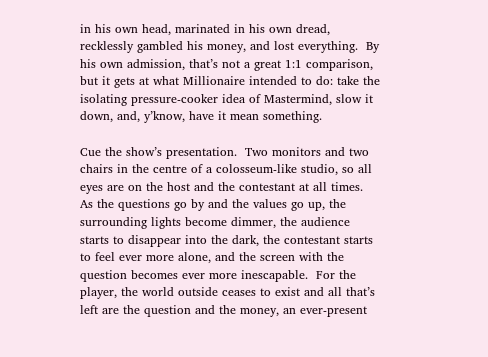in his own head, marinated in his own dread, recklessly gambled his money, and lost everything.  By his own admission, that’s not a great 1:1 comparison, but it gets at what Millionaire intended to do: take the isolating pressure-cooker idea of Mastermind, slow it down, and, y’know, have it mean something.

Cue the show’s presentation.  Two monitors and two chairs in the centre of a colosseum-like studio, so all eyes are on the host and the contestant at all times.  As the questions go by and the values go up, the surrounding lights become dimmer, the audience starts to disappear into the dark, the contestant starts to feel ever more alone, and the screen with the question becomes ever more inescapable.  For the player, the world outside ceases to exist and all that’s left are the question and the money, an ever-present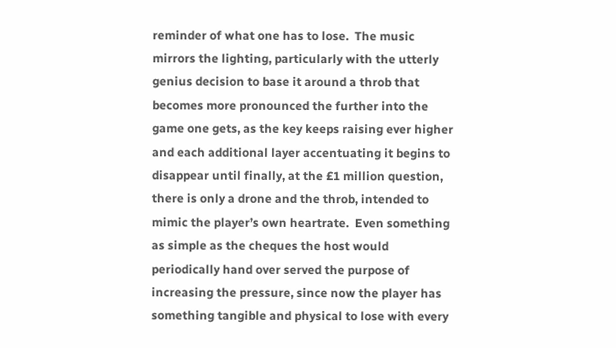reminder of what one has to lose.  The music mirrors the lighting, particularly with the utterly genius decision to base it around a throb that becomes more pronounced the further into the game one gets, as the key keeps raising ever higher and each additional layer accentuating it begins to disappear until finally, at the £1 million question, there is only a drone and the throb, intended to mimic the player’s own heartrate.  Even something as simple as the cheques the host would periodically hand over served the purpose of increasing the pressure, since now the player has something tangible and physical to lose with every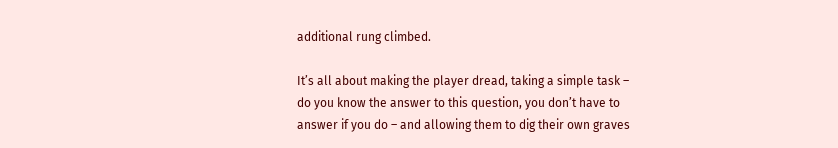additional rung climbed.

It’s all about making the player dread, taking a simple task – do you know the answer to this question, you don’t have to answer if you do – and allowing them to dig their own graves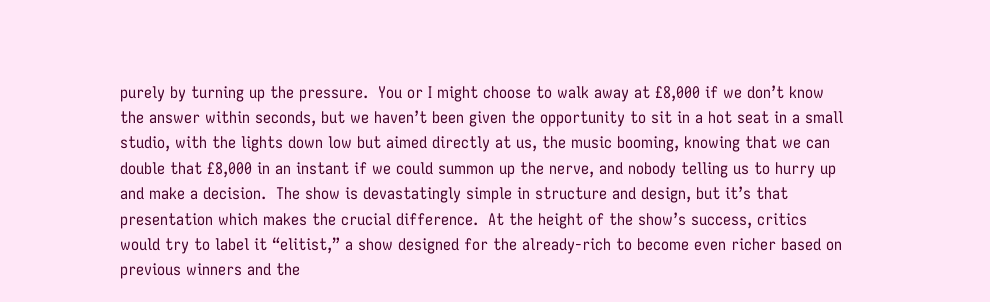purely by turning up the pressure.  You or I might choose to walk away at £8,000 if we don’t know the answer within seconds, but we haven’t been given the opportunity to sit in a hot seat in a small studio, with the lights down low but aimed directly at us, the music booming, knowing that we can double that £8,000 in an instant if we could summon up the nerve, and nobody telling us to hurry up and make a decision.  The show is devastatingly simple in structure and design, but it’s that presentation which makes the crucial difference.  At the height of the show’s success, critics would try to label it “elitist,” a show designed for the already-rich to become even richer based on previous winners and the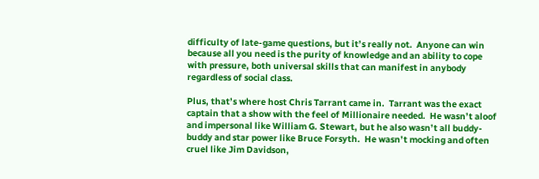difficulty of late-game questions, but it’s really not.  Anyone can win because all you need is the purity of knowledge and an ability to cope with pressure, both universal skills that can manifest in anybody regardless of social class.

Plus, that’s where host Chris Tarrant came in.  Tarrant was the exact captain that a show with the feel of Millionaire needed.  He wasn’t aloof and impersonal like William G. Stewart, but he also wasn’t all buddy-buddy and star power like Bruce Forsyth.  He wasn’t mocking and often cruel like Jim Davidson,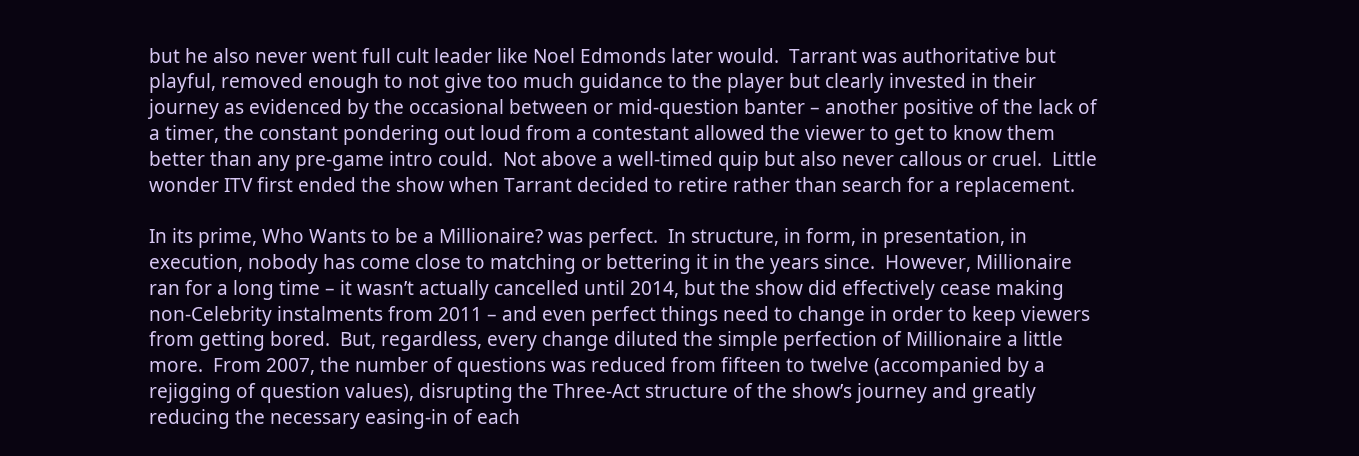but he also never went full cult leader like Noel Edmonds later would.  Tarrant was authoritative but playful, removed enough to not give too much guidance to the player but clearly invested in their journey as evidenced by the occasional between or mid-question banter – another positive of the lack of a timer, the constant pondering out loud from a contestant allowed the viewer to get to know them better than any pre-game intro could.  Not above a well-timed quip but also never callous or cruel.  Little wonder ITV first ended the show when Tarrant decided to retire rather than search for a replacement.

In its prime, Who Wants to be a Millionaire? was perfect.  In structure, in form, in presentation, in execution, nobody has come close to matching or bettering it in the years since.  However, Millionaire ran for a long time – it wasn’t actually cancelled until 2014, but the show did effectively cease making non-Celebrity instalments from 2011 – and even perfect things need to change in order to keep viewers from getting bored.  But, regardless, every change diluted the simple perfection of Millionaire a little more.  From 2007, the number of questions was reduced from fifteen to twelve (accompanied by a rejigging of question values), disrupting the Three-Act structure of the show’s journey and greatly reducing the necessary easing-in of each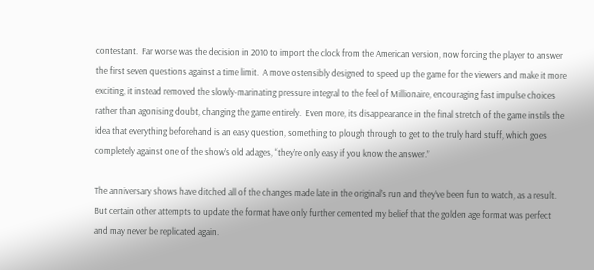contestant.  Far worse was the decision in 2010 to import the clock from the American version, now forcing the player to answer the first seven questions against a time limit.  A move ostensibly designed to speed up the game for the viewers and make it more exciting, it instead removed the slowly-marinating pressure integral to the feel of Millionaire, encouraging fast impulse choices rather than agonising doubt, changing the game entirely.  Even more, its disappearance in the final stretch of the game instils the idea that everything beforehand is an easy question, something to plough through to get to the truly hard stuff, which goes completely against one of the show’s old adages, “they’re only easy if you know the answer.”

The anniversary shows have ditched all of the changes made late in the original’s run and they’ve been fun to watch, as a result.  But certain other attempts to update the format have only further cemented my belief that the golden age format was perfect and may never be replicated again.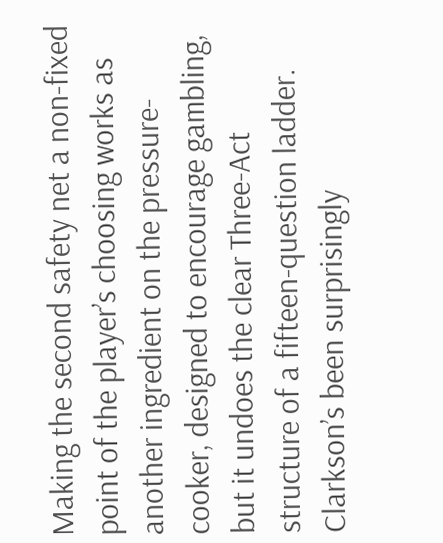Making the second safety net a non-fixed point of the player’s choosing works as another ingredient on the pressure-cooker, designed to encourage gambling, but it undoes the clear Three-Act structure of a fifteen-question ladder.  Clarkson’s been surprisingly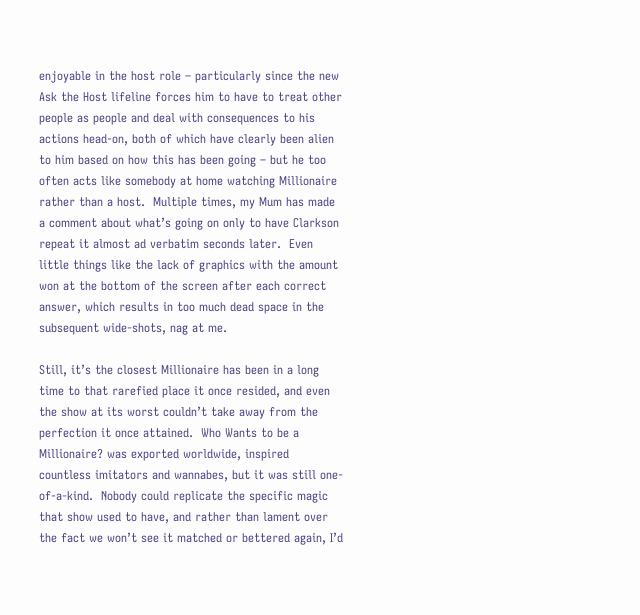enjoyable in the host role – particularly since the new Ask the Host lifeline forces him to have to treat other people as people and deal with consequences to his actions head-on, both of which have clearly been alien to him based on how this has been going – but he too often acts like somebody at home watching Millionaire rather than a host.  Multiple times, my Mum has made a comment about what’s going on only to have Clarkson repeat it almost ad verbatim seconds later.  Even little things like the lack of graphics with the amount won at the bottom of the screen after each correct answer, which results in too much dead space in the subsequent wide-shots, nag at me.

Still, it’s the closest Millionaire has been in a long time to that rarefied place it once resided, and even the show at its worst couldn’t take away from the perfection it once attained.  Who Wants to be a Millionaire? was exported worldwide, inspired countless imitators and wannabes, but it was still one-of-a-kind.  Nobody could replicate the specific magic that show used to have, and rather than lament over the fact we won’t see it matched or bettered again, I’d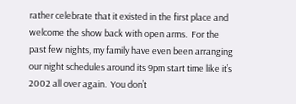rather celebrate that it existed in the first place and welcome the show back with open arms.  For the past few nights, my family have even been arranging our night schedules around its 9pm start time like it’s 2002 all over again.  You don’t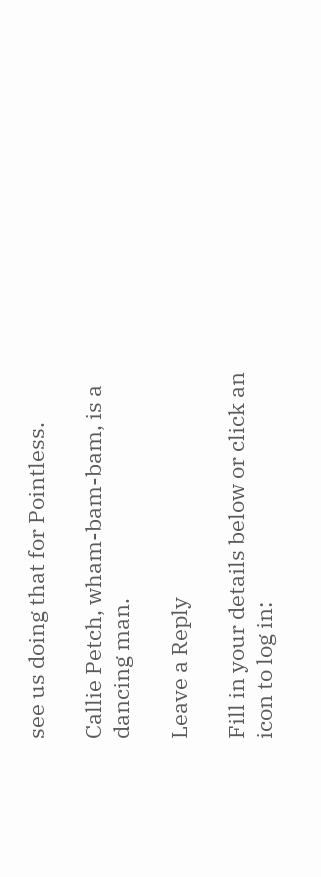see us doing that for Pointless.

Callie Petch, wham-bam-bam, is a dancing man.

Leave a Reply

Fill in your details below or click an icon to log in: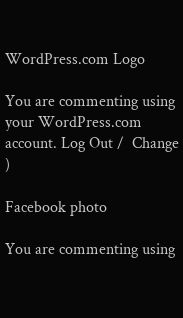WordPress.com Logo

You are commenting using your WordPress.com account. Log Out /  Change )

Facebook photo

You are commenting using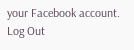your Facebook account. Log Out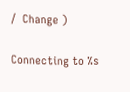/  Change )

Connecting to %s